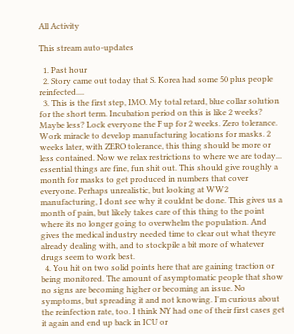All Activity

This stream auto-updates

  1. Past hour
  2. Story came out today that S. Korea had some 50 plus people reinfected....
  3. This is the first step, IMO. My total retard, blue collar solution for the short term. Incubation period on this is like 2 weeks? Maybe less? Lock everyone the F up for 2 weeks. Zero tolerance. Work miracle to develop manufacturing locations for masks. 2 weeks later, with ZERO tolerance, this thing should be more or less contained. Now we relax restrictions to where we are today... essential things are fine, fun shit out. This should give roughly a month for masks to get produced in numbers that cover everyone. Perhaps unrealistic, but looking at WW2 manufacturing, I dont see why it couldnt be done. This gives us a month of pain, but likely takes care of this thing to the point where its no longer going to overwhelm the population. And gives the medical industry needed time to clear out what theyre already dealing with, and to stockpile a bit more of whatever drugs seem to work best.
  4. You hit on two solid points here that are gaining traction or being monitored. The amount of asymptomatic people that show no signs are becoming higher or becoming an issue. No symptoms, but spreading it and not knowing. I'm curious about the reinfection rate, too. I think NY had one of their first cases get it again and end up back in ICU or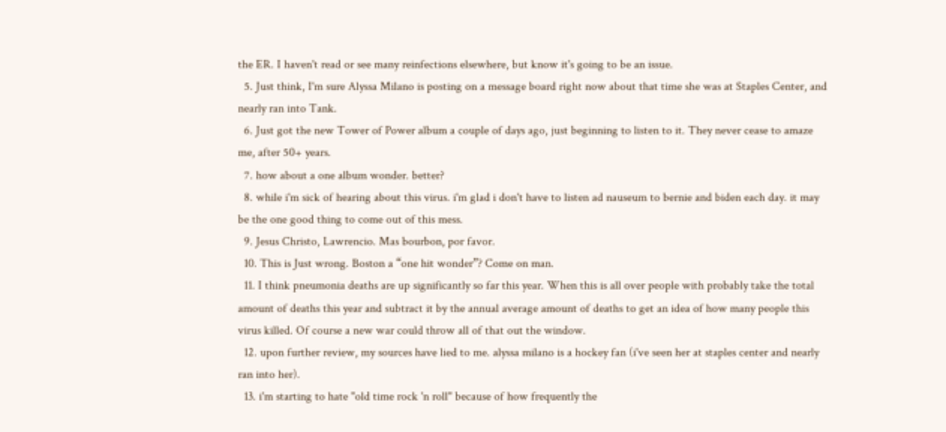the ER. I haven't read or see many reinfections elsewhere, but know it's going to be an issue.
  5. Just think, I'm sure Alyssa Milano is posting on a message board right now about that time she was at Staples Center, and nearly ran into Tank.
  6. Just got the new Tower of Power album a couple of days ago, just beginning to listen to it. They never cease to amaze me, after 50+ years.
  7. how about a one album wonder. better?
  8. while i'm sick of hearing about this virus. i'm glad i don't have to listen ad nauseum to bernie and biden each day. it may be the one good thing to come out of this mess.
  9. Jesus Christo, Lawrencio. Mas bourbon, por favor.
  10. This is Just wrong. Boston a “one hit wonder”? Come on man.
  11. I think pneumonia deaths are up significantly so far this year. When this is all over people with probably take the total amount of deaths this year and subtract it by the annual average amount of deaths to get an idea of how many people this virus killed. Of course a new war could throw all of that out the window.
  12. upon further review, my sources have lied to me. alyssa milano is a hockey fan (i've seen her at staples center and nearly ran into her).
  13. i'm starting to hate "old time rock 'n roll" because of how frequently the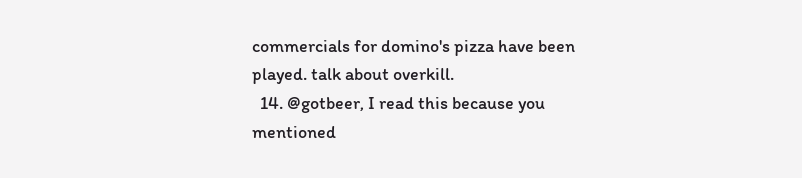commercials for domino's pizza have been played. talk about overkill.
  14. @gotbeer, I read this because you mentioned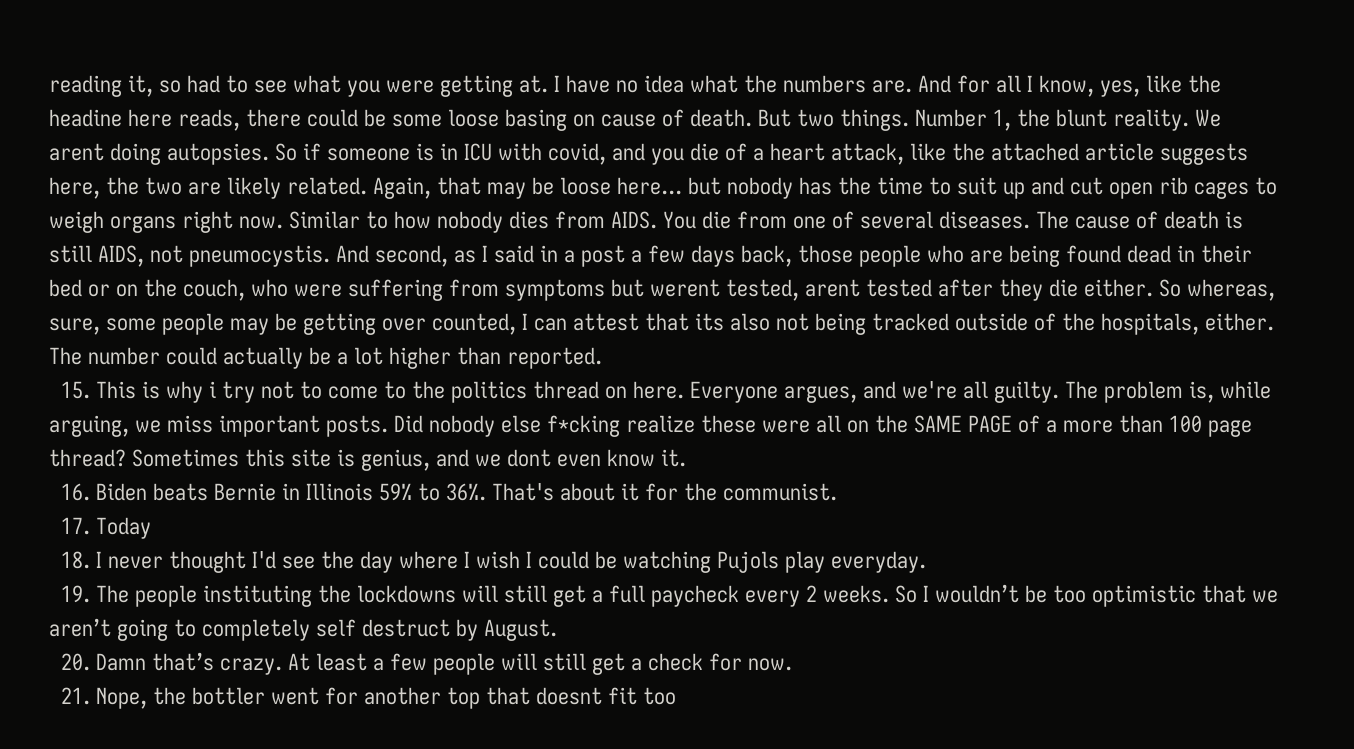reading it, so had to see what you were getting at. I have no idea what the numbers are. And for all I know, yes, like the headine here reads, there could be some loose basing on cause of death. But two things. Number 1, the blunt reality. We arent doing autopsies. So if someone is in ICU with covid, and you die of a heart attack, like the attached article suggests here, the two are likely related. Again, that may be loose here... but nobody has the time to suit up and cut open rib cages to weigh organs right now. Similar to how nobody dies from AIDS. You die from one of several diseases. The cause of death is still AIDS, not pneumocystis. And second, as I said in a post a few days back, those people who are being found dead in their bed or on the couch, who were suffering from symptoms but werent tested, arent tested after they die either. So whereas, sure, some people may be getting over counted, I can attest that its also not being tracked outside of the hospitals, either. The number could actually be a lot higher than reported.
  15. This is why i try not to come to the politics thread on here. Everyone argues, and we're all guilty. The problem is, while arguing, we miss important posts. Did nobody else f*cking realize these were all on the SAME PAGE of a more than 100 page thread? Sometimes this site is genius, and we dont even know it.
  16. Biden beats Bernie in Illinois 59% to 36%. That's about it for the communist.
  17. Today
  18. I never thought I'd see the day where I wish I could be watching Pujols play everyday.
  19. The people instituting the lockdowns will still get a full paycheck every 2 weeks. So I wouldn’t be too optimistic that we aren’t going to completely self destruct by August.
  20. Damn that’s crazy. At least a few people will still get a check for now.
  21. Nope, the bottler went for another top that doesnt fit too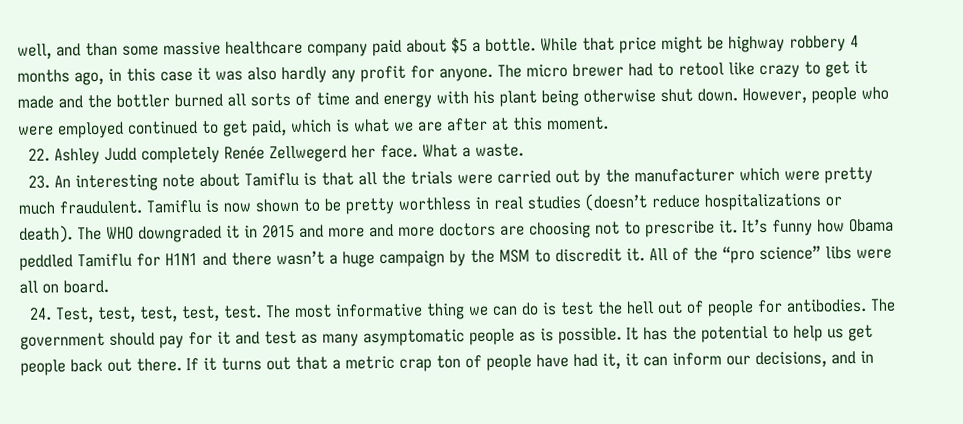well, and than some massive healthcare company paid about $5 a bottle. While that price might be highway robbery 4 months ago, in this case it was also hardly any profit for anyone. The micro brewer had to retool like crazy to get it made and the bottler burned all sorts of time and energy with his plant being otherwise shut down. However, people who were employed continued to get paid, which is what we are after at this moment.
  22. Ashley Judd completely Renée Zellwegerd her face. What a waste.
  23. An interesting note about Tamiflu is that all the trials were carried out by the manufacturer which were pretty much fraudulent. Tamiflu is now shown to be pretty worthless in real studies (doesn’t reduce hospitalizations or death). The WHO downgraded it in 2015 and more and more doctors are choosing not to prescribe it. It’s funny how Obama peddled Tamiflu for H1N1 and there wasn’t a huge campaign by the MSM to discredit it. All of the “pro science” libs were all on board.
  24. Test, test, test, test, test. The most informative thing we can do is test the hell out of people for antibodies. The government should pay for it and test as many asymptomatic people as is possible. It has the potential to help us get people back out there. If it turns out that a metric crap ton of people have had it, it can inform our decisions, and in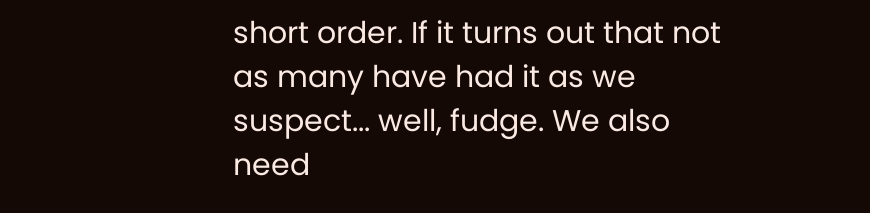short order. If it turns out that not as many have had it as we suspect... well, fudge. We also need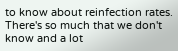to know about reinfection rates. There's so much that we don't know and a lot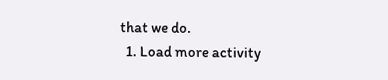that we do.
  1. Load more activity